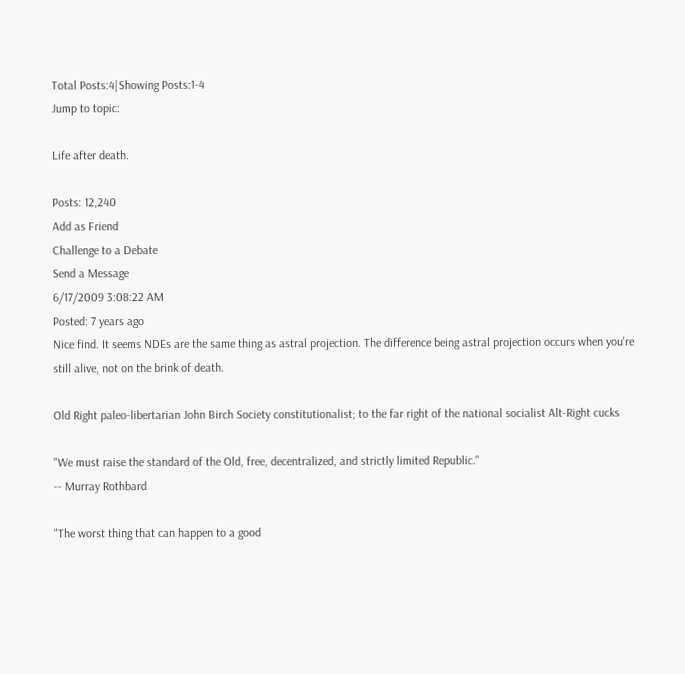Total Posts:4|Showing Posts:1-4
Jump to topic:

Life after death.

Posts: 12,240
Add as Friend
Challenge to a Debate
Send a Message
6/17/2009 3:08:22 AM
Posted: 7 years ago
Nice find. It seems NDEs are the same thing as astral projection. The difference being astral projection occurs when you're still alive, not on the brink of death.

Old Right paleo-libertarian John Birch Society constitutionalist; to the far right of the national socialist Alt-Right cucks

"We must raise the standard of the Old, free, decentralized, and strictly limited Republic."
-- Murray Rothbard

"The worst thing that can happen to a good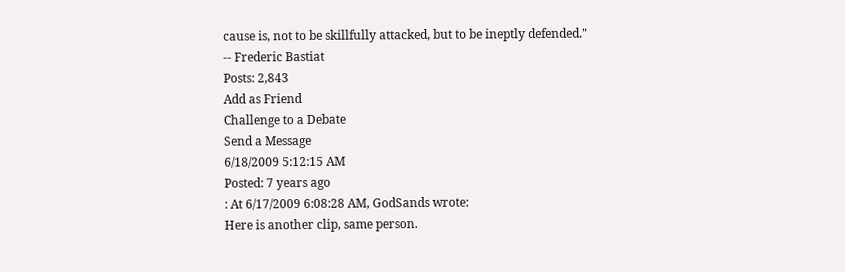cause is, not to be skillfully attacked, but to be ineptly defended."
-- Frederic Bastiat
Posts: 2,843
Add as Friend
Challenge to a Debate
Send a Message
6/18/2009 5:12:15 AM
Posted: 7 years ago
: At 6/17/2009 6:08:28 AM, GodSands wrote:
Here is another clip, same person.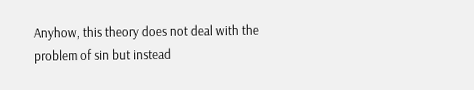Anyhow, this theory does not deal with the problem of sin but instead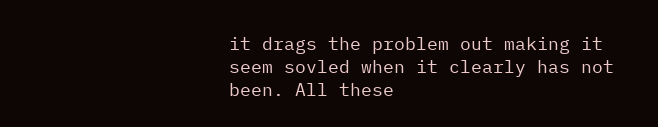it drags the problem out making it seem sovled when it clearly has not been. All these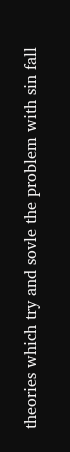theories which try and sovle the problem with sin fall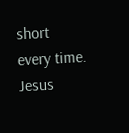short every time. Jesus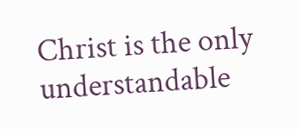Christ is the only understandable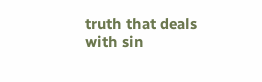truth that deals with sin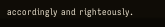accordingly and righteously.